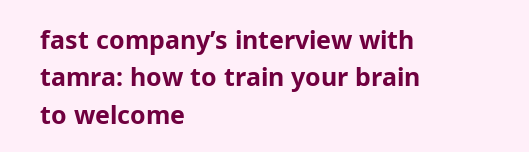fast company’s interview with tamra: how to train your brain to welcome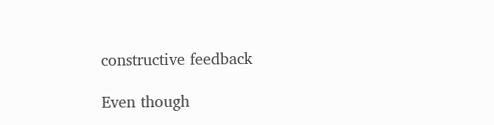constructive feedback

Even though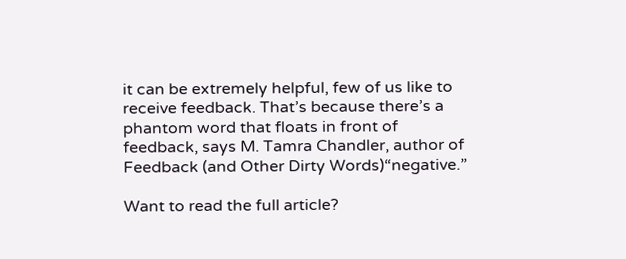it can be extremely helpful, few of us like to receive feedback. That’s because there’s a phantom word that floats in front of feedback, says M. Tamra Chandler, author of Feedback (and Other Dirty Words)“negative.”

Want to read the full article?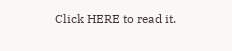Click HERE to read it.